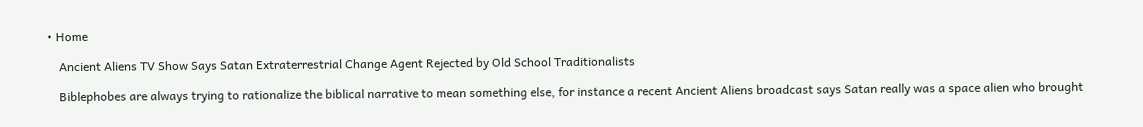• Home

    Ancient Aliens TV Show Says Satan Extraterrestrial Change Agent Rejected by Old School Traditionalists

    Biblephobes are always trying to rationalize the biblical narrative to mean something else, for instance a recent Ancient Aliens broadcast says Satan really was a space alien who brought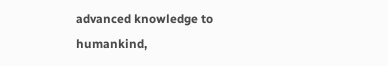advanced knowledge to humankind,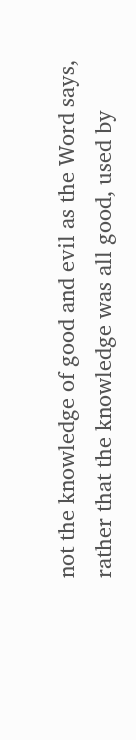not the knowledge of good and evil as the Word says, rather that the knowledge was all good, used by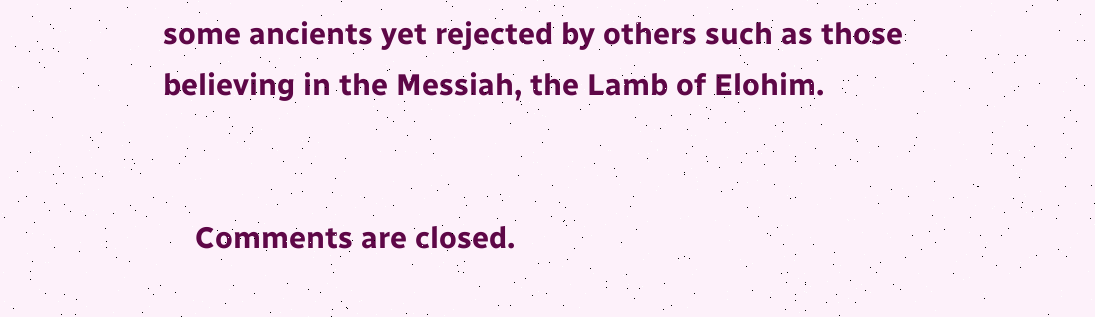some ancients yet rejected by others such as those believing in the Messiah, the Lamb of Elohim.


    Comments are closed.